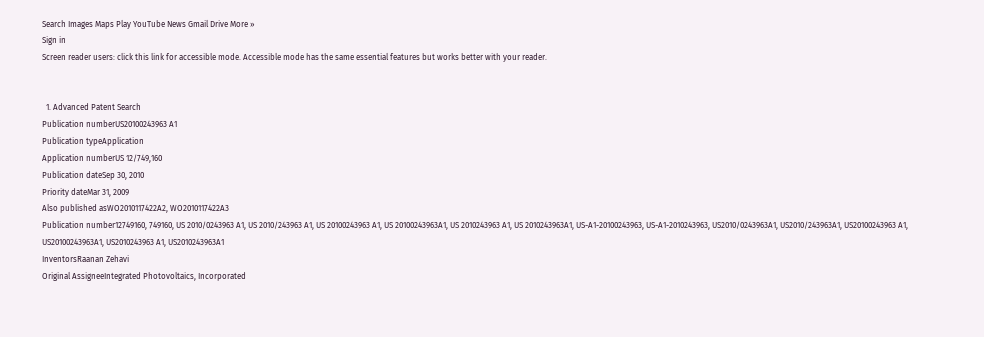Search Images Maps Play YouTube News Gmail Drive More »
Sign in
Screen reader users: click this link for accessible mode. Accessible mode has the same essential features but works better with your reader.


  1. Advanced Patent Search
Publication numberUS20100243963 A1
Publication typeApplication
Application numberUS 12/749,160
Publication dateSep 30, 2010
Priority dateMar 31, 2009
Also published asWO2010117422A2, WO2010117422A3
Publication number12749160, 749160, US 2010/0243963 A1, US 2010/243963 A1, US 20100243963 A1, US 20100243963A1, US 2010243963 A1, US 2010243963A1, US-A1-20100243963, US-A1-2010243963, US2010/0243963A1, US2010/243963A1, US20100243963 A1, US20100243963A1, US2010243963 A1, US2010243963A1
InventorsRaanan Zehavi
Original AssigneeIntegrated Photovoltaics, Incorporated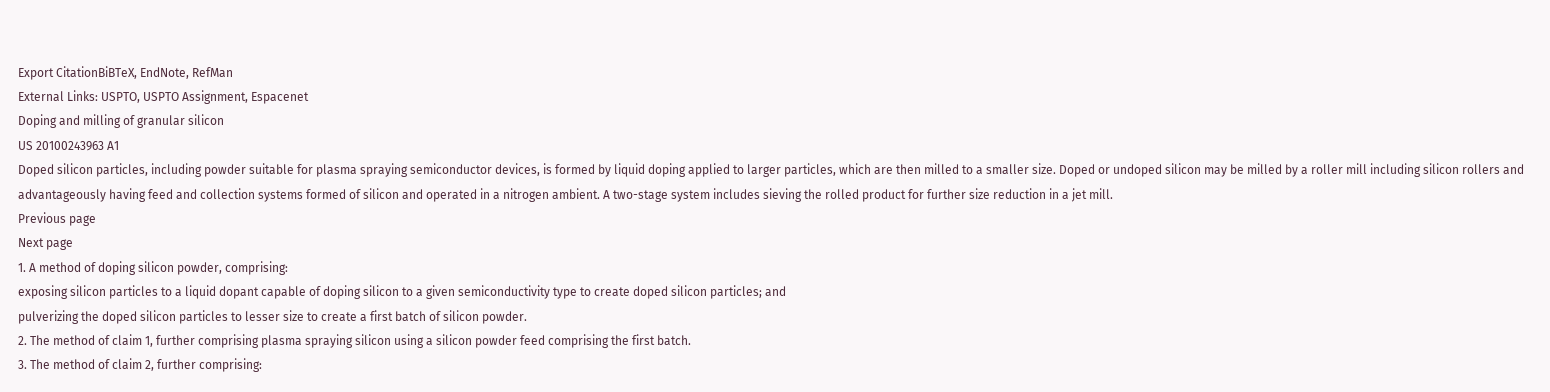Export CitationBiBTeX, EndNote, RefMan
External Links: USPTO, USPTO Assignment, Espacenet
Doping and milling of granular silicon
US 20100243963 A1
Doped silicon particles, including powder suitable for plasma spraying semiconductor devices, is formed by liquid doping applied to larger particles, which are then milled to a smaller size. Doped or undoped silicon may be milled by a roller mill including silicon rollers and advantageously having feed and collection systems formed of silicon and operated in a nitrogen ambient. A two-stage system includes sieving the rolled product for further size reduction in a jet mill.
Previous page
Next page
1. A method of doping silicon powder, comprising:
exposing silicon particles to a liquid dopant capable of doping silicon to a given semiconductivity type to create doped silicon particles; and
pulverizing the doped silicon particles to lesser size to create a first batch of silicon powder.
2. The method of claim 1, further comprising plasma spraying silicon using a silicon powder feed comprising the first batch.
3. The method of claim 2, further comprising: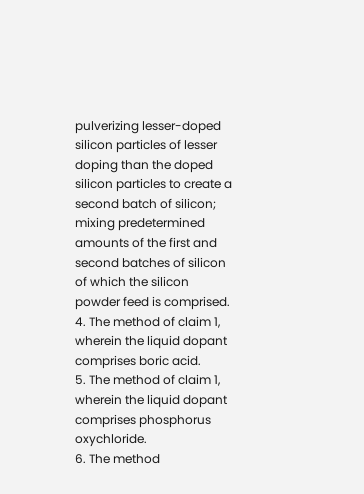pulverizing lesser-doped silicon particles of lesser doping than the doped silicon particles to create a second batch of silicon;
mixing predetermined amounts of the first and second batches of silicon of which the silicon powder feed is comprised.
4. The method of claim 1, wherein the liquid dopant comprises boric acid.
5. The method of claim 1, wherein the liquid dopant comprises phosphorus oxychloride.
6. The method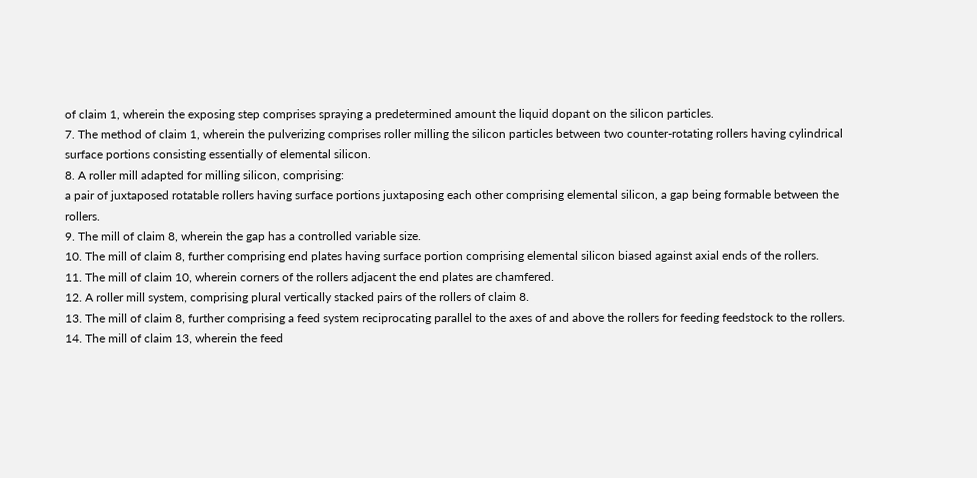of claim 1, wherein the exposing step comprises spraying a predetermined amount the liquid dopant on the silicon particles.
7. The method of claim 1, wherein the pulverizing comprises roller milling the silicon particles between two counter-rotating rollers having cylindrical surface portions consisting essentially of elemental silicon.
8. A roller mill adapted for milling silicon, comprising:
a pair of juxtaposed rotatable rollers having surface portions juxtaposing each other comprising elemental silicon, a gap being formable between the rollers.
9. The mill of claim 8, wherein the gap has a controlled variable size.
10. The mill of claim 8, further comprising end plates having surface portion comprising elemental silicon biased against axial ends of the rollers.
11. The mill of claim 10, wherein corners of the rollers adjacent the end plates are chamfered.
12. A roller mill system, comprising plural vertically stacked pairs of the rollers of claim 8.
13. The mill of claim 8, further comprising a feed system reciprocating parallel to the axes of and above the rollers for feeding feedstock to the rollers.
14. The mill of claim 13, wherein the feed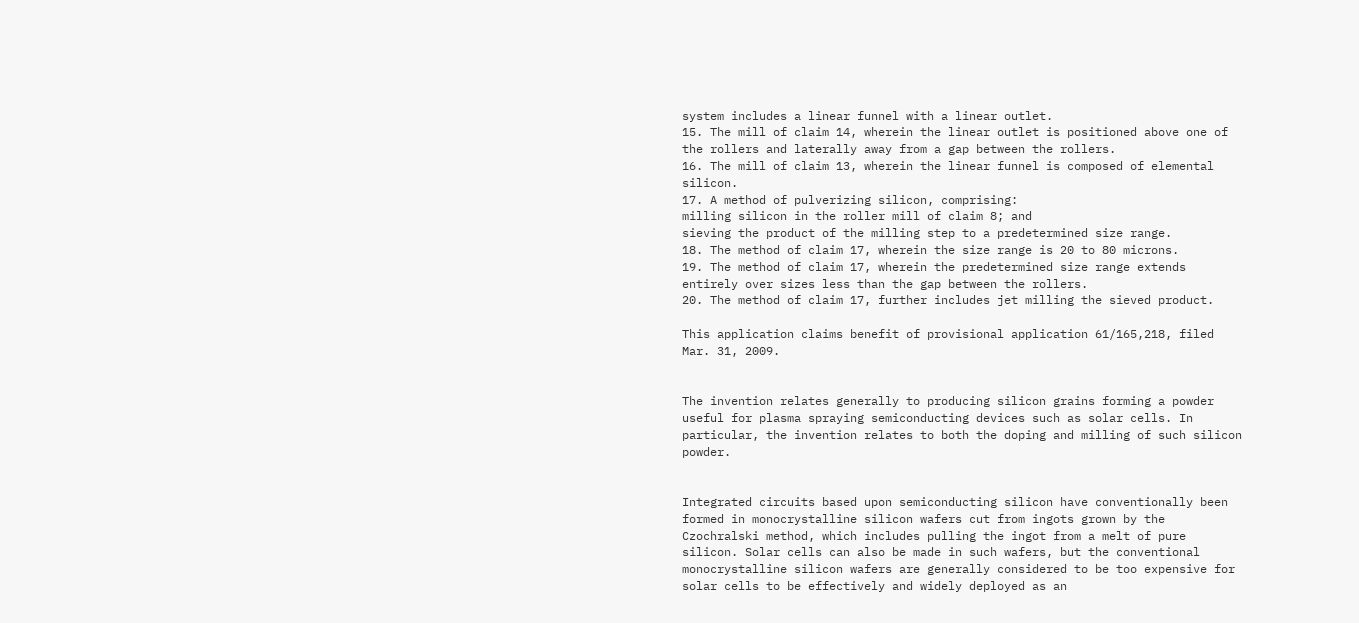system includes a linear funnel with a linear outlet.
15. The mill of claim 14, wherein the linear outlet is positioned above one of the rollers and laterally away from a gap between the rollers.
16. The mill of claim 13, wherein the linear funnel is composed of elemental silicon.
17. A method of pulverizing silicon, comprising:
milling silicon in the roller mill of claim 8; and
sieving the product of the milling step to a predetermined size range.
18. The method of claim 17, wherein the size range is 20 to 80 microns.
19. The method of claim 17, wherein the predetermined size range extends entirely over sizes less than the gap between the rollers.
20. The method of claim 17, further includes jet milling the sieved product.

This application claims benefit of provisional application 61/165,218, filed Mar. 31, 2009.


The invention relates generally to producing silicon grains forming a powder useful for plasma spraying semiconducting devices such as solar cells. In particular, the invention relates to both the doping and milling of such silicon powder.


Integrated circuits based upon semiconducting silicon have conventionally been formed in monocrystalline silicon wafers cut from ingots grown by the Czochralski method, which includes pulling the ingot from a melt of pure silicon. Solar cells can also be made in such wafers, but the conventional monocrystalline silicon wafers are generally considered to be too expensive for solar cells to be effectively and widely deployed as an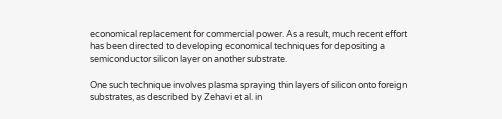economical replacement for commercial power. As a result, much recent effort has been directed to developing economical techniques for depositing a semiconductor silicon layer on another substrate.

One such technique involves plasma spraying thin layers of silicon onto foreign substrates, as described by Zehavi et al. in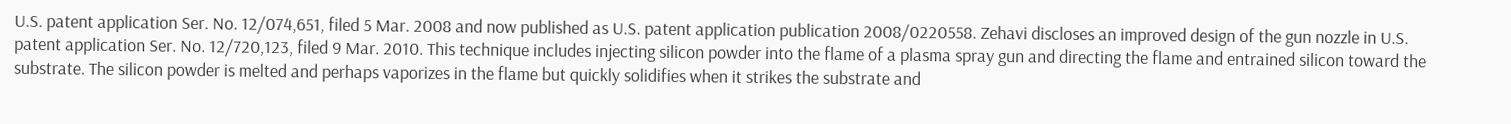U.S. patent application Ser. No. 12/074,651, filed 5 Mar. 2008 and now published as U.S. patent application publication 2008/0220558. Zehavi discloses an improved design of the gun nozzle in U.S. patent application Ser. No. 12/720,123, filed 9 Mar. 2010. This technique includes injecting silicon powder into the flame of a plasma spray gun and directing the flame and entrained silicon toward the substrate. The silicon powder is melted and perhaps vaporizes in the flame but quickly solidifies when it strikes the substrate and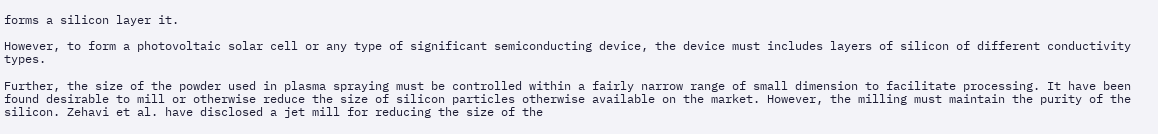forms a silicon layer it.

However, to form a photovoltaic solar cell or any type of significant semiconducting device, the device must includes layers of silicon of different conductivity types.

Further, the size of the powder used in plasma spraying must be controlled within a fairly narrow range of small dimension to facilitate processing. It have been found desirable to mill or otherwise reduce the size of silicon particles otherwise available on the market. However, the milling must maintain the purity of the silicon. Zehavi et al. have disclosed a jet mill for reducing the size of the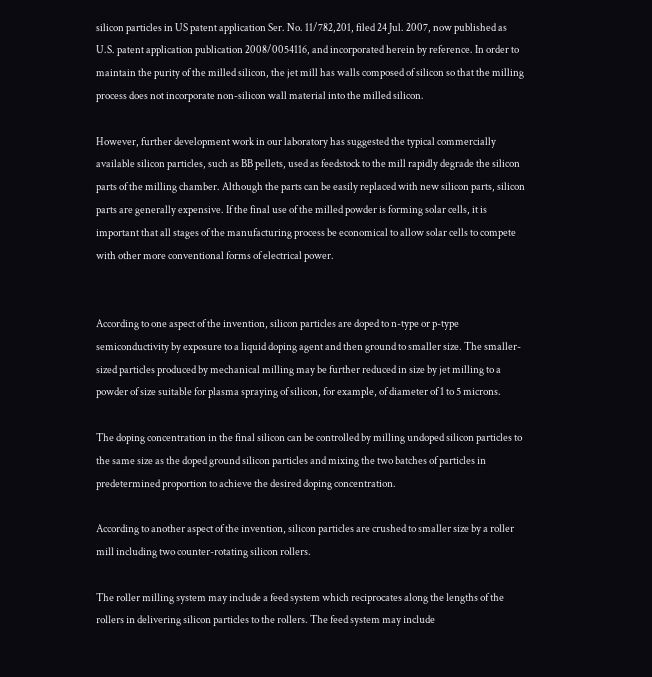silicon particles in US patent application Ser. No. 11/782,201, filed 24 Jul. 2007, now published as U.S. patent application publication 2008/0054116, and incorporated herein by reference. In order to maintain the purity of the milled silicon, the jet mill has walls composed of silicon so that the milling process does not incorporate non-silicon wall material into the milled silicon.

However, further development work in our laboratory has suggested the typical commercially available silicon particles, such as BB pellets, used as feedstock to the mill rapidly degrade the silicon parts of the milling chamber. Although the parts can be easily replaced with new silicon parts, silicon parts are generally expensive. If the final use of the milled powder is forming solar cells, it is important that all stages of the manufacturing process be economical to allow solar cells to compete with other more conventional forms of electrical power.


According to one aspect of the invention, silicon particles are doped to n-type or p-type semiconductivity by exposure to a liquid doping agent and then ground to smaller size. The smaller-sized particles produced by mechanical milling may be further reduced in size by jet milling to a powder of size suitable for plasma spraying of silicon, for example, of diameter of 1 to 5 microns.

The doping concentration in the final silicon can be controlled by milling undoped silicon particles to the same size as the doped ground silicon particles and mixing the two batches of particles in predetermined proportion to achieve the desired doping concentration.

According to another aspect of the invention, silicon particles are crushed to smaller size by a roller mill including two counter-rotating silicon rollers.

The roller milling system may include a feed system which reciprocates along the lengths of the rollers in delivering silicon particles to the rollers. The feed system may include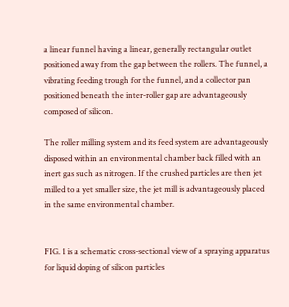a linear funnel having a linear, generally rectangular outlet positioned away from the gap between the rollers. The funnel, a vibrating feeding trough for the funnel, and a collector pan positioned beneath the inter-roller gap are advantageously composed of silicon.

The roller milling system and its feed system are advantageously disposed within an environmental chamber back filled with an inert gas such as nitrogen. If the crushed particles are then jet milled to a yet smaller size, the jet mill is advantageously placed in the same environmental chamber.


FIG. 1 is a schematic cross-sectional view of a spraying apparatus for liquid doping of silicon particles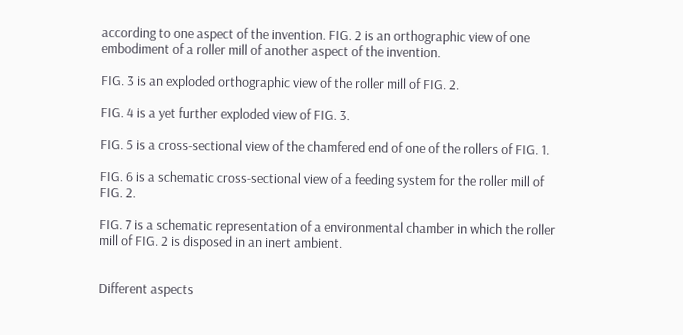according to one aspect of the invention. FIG. 2 is an orthographic view of one embodiment of a roller mill of another aspect of the invention.

FIG. 3 is an exploded orthographic view of the roller mill of FIG. 2.

FIG. 4 is a yet further exploded view of FIG. 3.

FIG. 5 is a cross-sectional view of the chamfered end of one of the rollers of FIG. 1.

FIG. 6 is a schematic cross-sectional view of a feeding system for the roller mill of FIG. 2.

FIG. 7 is a schematic representation of a environmental chamber in which the roller mill of FIG. 2 is disposed in an inert ambient.


Different aspects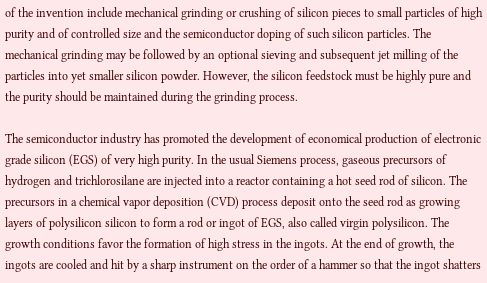of the invention include mechanical grinding or crushing of silicon pieces to small particles of high purity and of controlled size and the semiconductor doping of such silicon particles. The mechanical grinding may be followed by an optional sieving and subsequent jet milling of the particles into yet smaller silicon powder. However, the silicon feedstock must be highly pure and the purity should be maintained during the grinding process.

The semiconductor industry has promoted the development of economical production of electronic grade silicon (EGS) of very high purity. In the usual Siemens process, gaseous precursors of hydrogen and trichlorosilane are injected into a reactor containing a hot seed rod of silicon. The precursors in a chemical vapor deposition (CVD) process deposit onto the seed rod as growing layers of polysilicon silicon to form a rod or ingot of EGS, also called virgin polysilicon. The growth conditions favor the formation of high stress in the ingots. At the end of growth, the ingots are cooled and hit by a sharp instrument on the order of a hammer so that the ingot shatters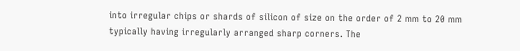into irregular chips or shards of silicon of size on the order of 2 mm to 20 mm typically having irregularly arranged sharp corners. The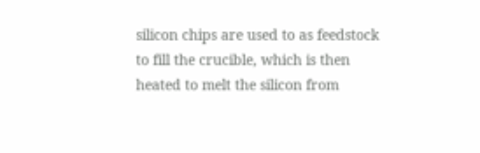silicon chips are used to as feedstock to fill the crucible, which is then heated to melt the silicon from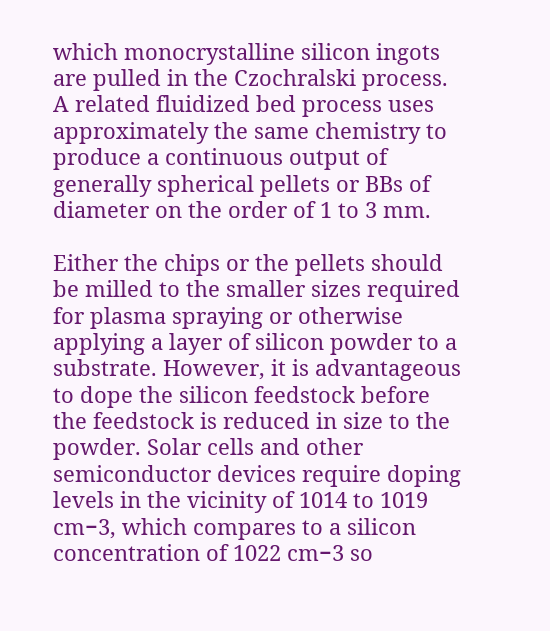which monocrystalline silicon ingots are pulled in the Czochralski process. A related fluidized bed process uses approximately the same chemistry to produce a continuous output of generally spherical pellets or BBs of diameter on the order of 1 to 3 mm.

Either the chips or the pellets should be milled to the smaller sizes required for plasma spraying or otherwise applying a layer of silicon powder to a substrate. However, it is advantageous to dope the silicon feedstock before the feedstock is reduced in size to the powder. Solar cells and other semiconductor devices require doping levels in the vicinity of 1014 to 1019 cm−3, which compares to a silicon concentration of 1022 cm−3 so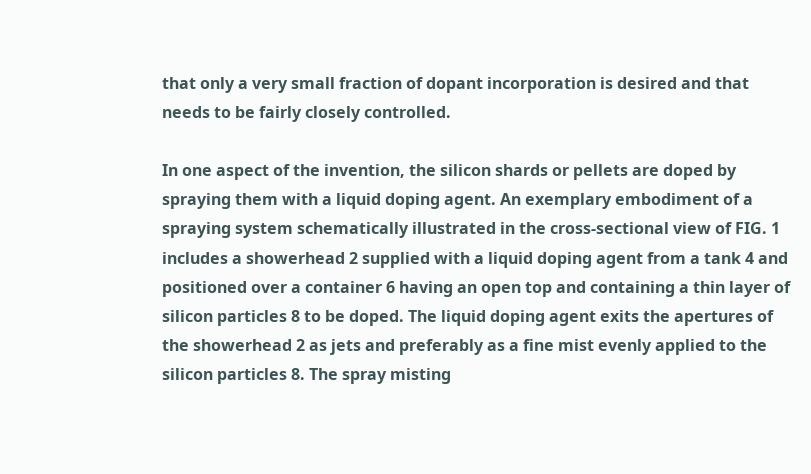that only a very small fraction of dopant incorporation is desired and that needs to be fairly closely controlled.

In one aspect of the invention, the silicon shards or pellets are doped by spraying them with a liquid doping agent. An exemplary embodiment of a spraying system schematically illustrated in the cross-sectional view of FIG. 1 includes a showerhead 2 supplied with a liquid doping agent from a tank 4 and positioned over a container 6 having an open top and containing a thin layer of silicon particles 8 to be doped. The liquid doping agent exits the apertures of the showerhead 2 as jets and preferably as a fine mist evenly applied to the silicon particles 8. The spray misting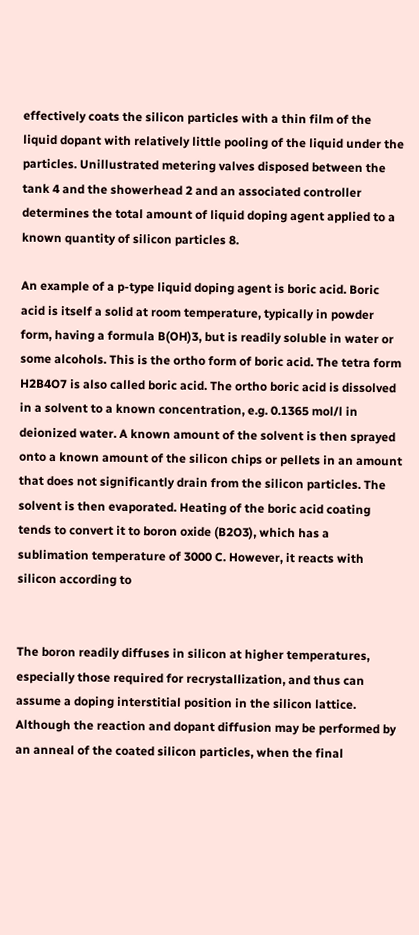effectively coats the silicon particles with a thin film of the liquid dopant with relatively little pooling of the liquid under the particles. Unillustrated metering valves disposed between the tank 4 and the showerhead 2 and an associated controller determines the total amount of liquid doping agent applied to a known quantity of silicon particles 8.

An example of a p-type liquid doping agent is boric acid. Boric acid is itself a solid at room temperature, typically in powder form, having a formula B(OH)3, but is readily soluble in water or some alcohols. This is the ortho form of boric acid. The tetra form H2B4O7 is also called boric acid. The ortho boric acid is dissolved in a solvent to a known concentration, e.g. 0.1365 mol/l in deionized water. A known amount of the solvent is then sprayed onto a known amount of the silicon chips or pellets in an amount that does not significantly drain from the silicon particles. The solvent is then evaporated. Heating of the boric acid coating tends to convert it to boron oxide (B2O3), which has a sublimation temperature of 3000 C. However, it reacts with silicon according to


The boron readily diffuses in silicon at higher temperatures, especially those required for recrystallization, and thus can assume a doping interstitial position in the silicon lattice. Although the reaction and dopant diffusion may be performed by an anneal of the coated silicon particles, when the final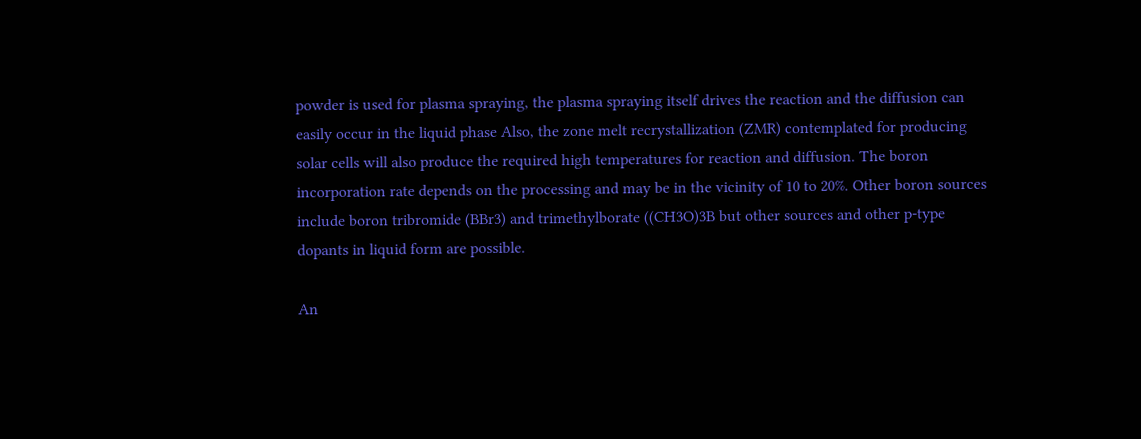powder is used for plasma spraying, the plasma spraying itself drives the reaction and the diffusion can easily occur in the liquid phase Also, the zone melt recrystallization (ZMR) contemplated for producing solar cells will also produce the required high temperatures for reaction and diffusion. The boron incorporation rate depends on the processing and may be in the vicinity of 10 to 20%. Other boron sources include boron tribromide (BBr3) and trimethylborate ((CH3O)3B but other sources and other p-type dopants in liquid form are possible.

An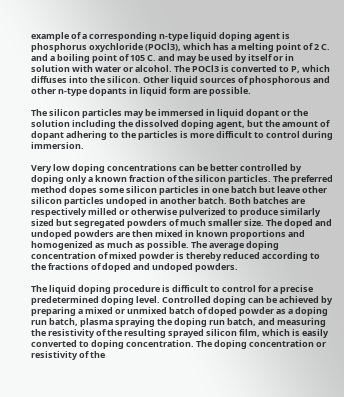example of a corresponding n-type liquid doping agent is phosphorus oxychloride (POCl3), which has a melting point of 2 C. and a boiling point of 105 C. and may be used by itself or in solution with water or alcohol. The POCl3 is converted to P, which diffuses into the silicon. Other liquid sources of phosphorous and other n-type dopants in liquid form are possible.

The silicon particles may be immersed in liquid dopant or the solution including the dissolved doping agent, but the amount of dopant adhering to the particles is more difficult to control during immersion.

Very low doping concentrations can be better controlled by doping only a known fraction of the silicon particles. The preferred method dopes some silicon particles in one batch but leave other silicon particles undoped in another batch. Both batches are respectively milled or otherwise pulverized to produce similarly sized but segregated powders of much smaller size. The doped and undoped powders are then mixed in known proportions and homogenized as much as possible. The average doping concentration of mixed powder is thereby reduced according to the fractions of doped and undoped powders.

The liquid doping procedure is difficult to control for a precise predetermined doping level. Controlled doping can be achieved by preparing a mixed or unmixed batch of doped powder as a doping run batch, plasma spraying the doping run batch, and measuring the resistivity of the resulting sprayed silicon film, which is easily converted to doping concentration. The doping concentration or resistivity of the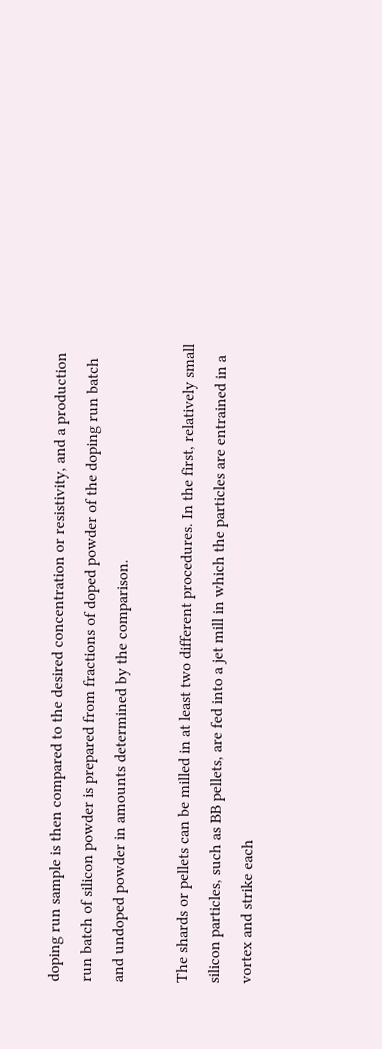doping run sample is then compared to the desired concentration or resistivity, and a production run batch of silicon powder is prepared from fractions of doped powder of the doping run batch and undoped powder in amounts determined by the comparison.

The shards or pellets can be milled in at least two different procedures. In the first, relatively small silicon particles, such as BB pellets, are fed into a jet mill in which the particles are entrained in a vortex and strike each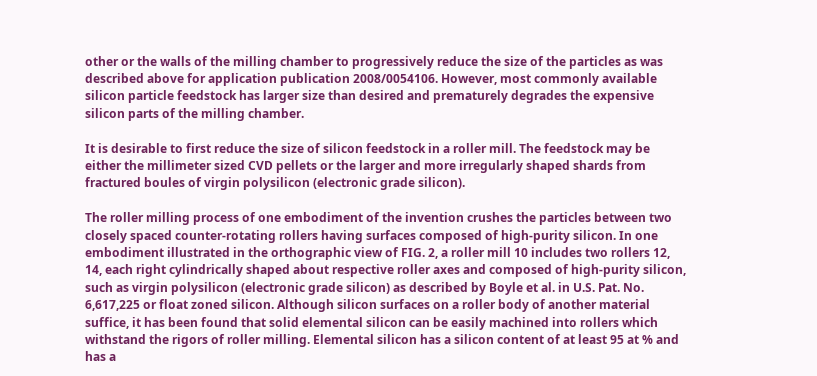other or the walls of the milling chamber to progressively reduce the size of the particles as was described above for application publication 2008/0054106. However, most commonly available silicon particle feedstock has larger size than desired and prematurely degrades the expensive silicon parts of the milling chamber.

It is desirable to first reduce the size of silicon feedstock in a roller mill. The feedstock may be either the millimeter sized CVD pellets or the larger and more irregularly shaped shards from fractured boules of virgin polysilicon (electronic grade silicon).

The roller milling process of one embodiment of the invention crushes the particles between two closely spaced counter-rotating rollers having surfaces composed of high-purity silicon. In one embodiment illustrated in the orthographic view of FIG. 2, a roller mill 10 includes two rollers 12, 14, each right cylindrically shaped about respective roller axes and composed of high-purity silicon, such as virgin polysilicon (electronic grade silicon) as described by Boyle et al. in U.S. Pat. No. 6,617,225 or float zoned silicon. Although silicon surfaces on a roller body of another material suffice, it has been found that solid elemental silicon can be easily machined into rollers which withstand the rigors of roller milling. Elemental silicon has a silicon content of at least 95 at % and has a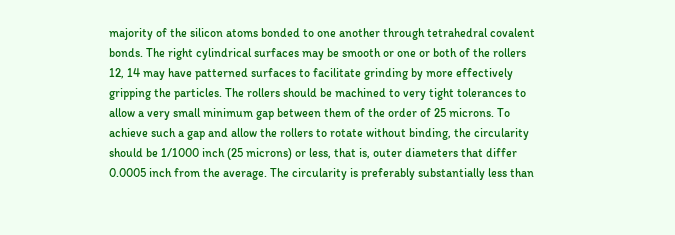majority of the silicon atoms bonded to one another through tetrahedral covalent bonds. The right cylindrical surfaces may be smooth or one or both of the rollers 12, 14 may have patterned surfaces to facilitate grinding by more effectively gripping the particles. The rollers should be machined to very tight tolerances to allow a very small minimum gap between them of the order of 25 microns. To achieve such a gap and allow the rollers to rotate without binding, the circularity should be 1/1000 inch (25 microns) or less, that is, outer diameters that differ 0.0005 inch from the average. The circularity is preferably substantially less than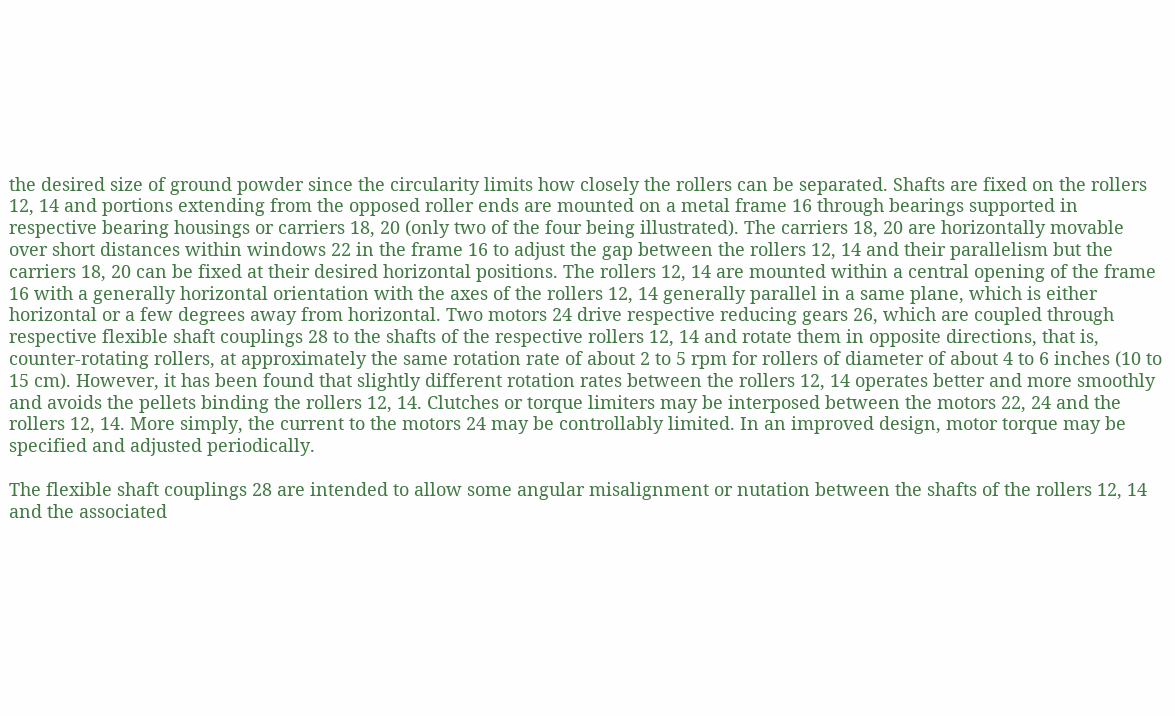the desired size of ground powder since the circularity limits how closely the rollers can be separated. Shafts are fixed on the rollers 12, 14 and portions extending from the opposed roller ends are mounted on a metal frame 16 through bearings supported in respective bearing housings or carriers 18, 20 (only two of the four being illustrated). The carriers 18, 20 are horizontally movable over short distances within windows 22 in the frame 16 to adjust the gap between the rollers 12, 14 and their parallelism but the carriers 18, 20 can be fixed at their desired horizontal positions. The rollers 12, 14 are mounted within a central opening of the frame 16 with a generally horizontal orientation with the axes of the rollers 12, 14 generally parallel in a same plane, which is either horizontal or a few degrees away from horizontal. Two motors 24 drive respective reducing gears 26, which are coupled through respective flexible shaft couplings 28 to the shafts of the respective rollers 12, 14 and rotate them in opposite directions, that is, counter-rotating rollers, at approximately the same rotation rate of about 2 to 5 rpm for rollers of diameter of about 4 to 6 inches (10 to 15 cm). However, it has been found that slightly different rotation rates between the rollers 12, 14 operates better and more smoothly and avoids the pellets binding the rollers 12, 14. Clutches or torque limiters may be interposed between the motors 22, 24 and the rollers 12, 14. More simply, the current to the motors 24 may be controllably limited. In an improved design, motor torque may be specified and adjusted periodically.

The flexible shaft couplings 28 are intended to allow some angular misalignment or nutation between the shafts of the rollers 12, 14 and the associated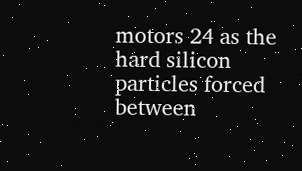motors 24 as the hard silicon particles forced between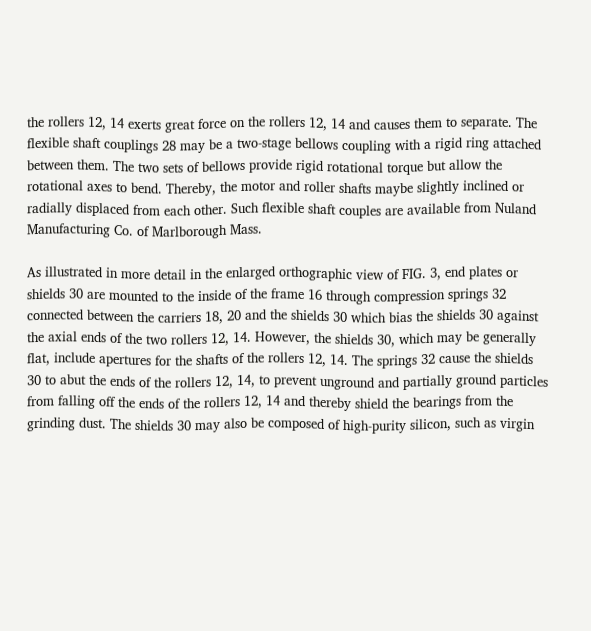the rollers 12, 14 exerts great force on the rollers 12, 14 and causes them to separate. The flexible shaft couplings 28 may be a two-stage bellows coupling with a rigid ring attached between them. The two sets of bellows provide rigid rotational torque but allow the rotational axes to bend. Thereby, the motor and roller shafts maybe slightly inclined or radially displaced from each other. Such flexible shaft couples are available from Nuland Manufacturing Co. of Marlborough Mass.

As illustrated in more detail in the enlarged orthographic view of FIG. 3, end plates or shields 30 are mounted to the inside of the frame 16 through compression springs 32 connected between the carriers 18, 20 and the shields 30 which bias the shields 30 against the axial ends of the two rollers 12, 14. However, the shields 30, which may be generally flat, include apertures for the shafts of the rollers 12, 14. The springs 32 cause the shields 30 to abut the ends of the rollers 12, 14, to prevent unground and partially ground particles from falling off the ends of the rollers 12, 14 and thereby shield the bearings from the grinding dust. The shields 30 may also be composed of high-purity silicon, such as virgin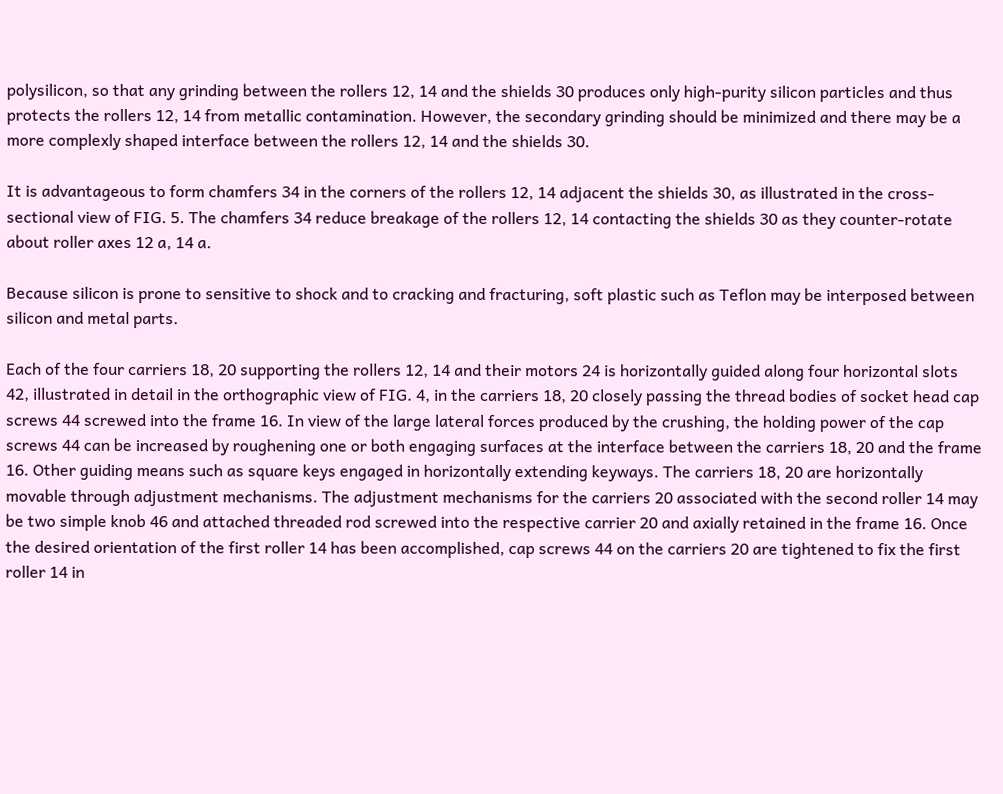polysilicon, so that any grinding between the rollers 12, 14 and the shields 30 produces only high-purity silicon particles and thus protects the rollers 12, 14 from metallic contamination. However, the secondary grinding should be minimized and there may be a more complexly shaped interface between the rollers 12, 14 and the shields 30.

It is advantageous to form chamfers 34 in the corners of the rollers 12, 14 adjacent the shields 30, as illustrated in the cross-sectional view of FIG. 5. The chamfers 34 reduce breakage of the rollers 12, 14 contacting the shields 30 as they counter-rotate about roller axes 12 a, 14 a.

Because silicon is prone to sensitive to shock and to cracking and fracturing, soft plastic such as Teflon may be interposed between silicon and metal parts.

Each of the four carriers 18, 20 supporting the rollers 12, 14 and their motors 24 is horizontally guided along four horizontal slots 42, illustrated in detail in the orthographic view of FIG. 4, in the carriers 18, 20 closely passing the thread bodies of socket head cap screws 44 screwed into the frame 16. In view of the large lateral forces produced by the crushing, the holding power of the cap screws 44 can be increased by roughening one or both engaging surfaces at the interface between the carriers 18, 20 and the frame 16. Other guiding means such as square keys engaged in horizontally extending keyways. The carriers 18, 20 are horizontally movable through adjustment mechanisms. The adjustment mechanisms for the carriers 20 associated with the second roller 14 may be two simple knob 46 and attached threaded rod screwed into the respective carrier 20 and axially retained in the frame 16. Once the desired orientation of the first roller 14 has been accomplished, cap screws 44 on the carriers 20 are tightened to fix the first roller 14 in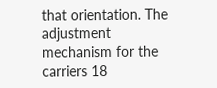that orientation. The adjustment mechanism for the carriers 18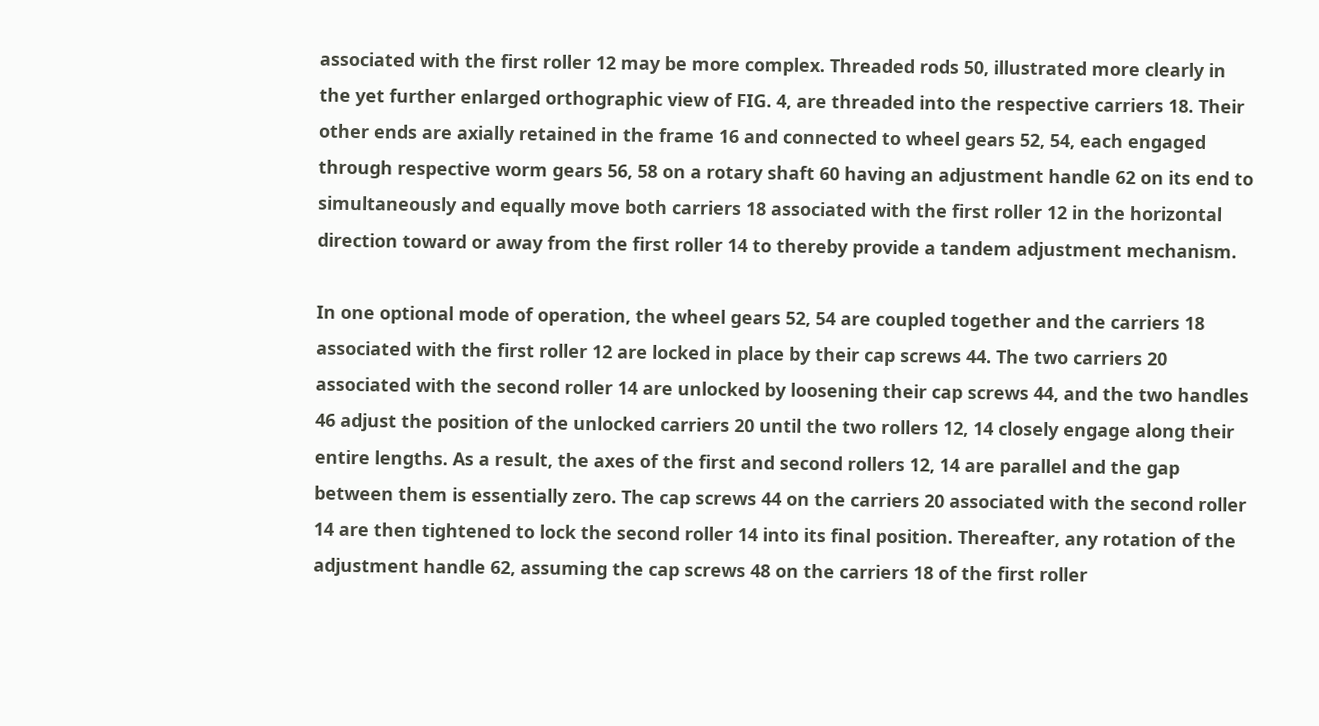associated with the first roller 12 may be more complex. Threaded rods 50, illustrated more clearly in the yet further enlarged orthographic view of FIG. 4, are threaded into the respective carriers 18. Their other ends are axially retained in the frame 16 and connected to wheel gears 52, 54, each engaged through respective worm gears 56, 58 on a rotary shaft 60 having an adjustment handle 62 on its end to simultaneously and equally move both carriers 18 associated with the first roller 12 in the horizontal direction toward or away from the first roller 14 to thereby provide a tandem adjustment mechanism.

In one optional mode of operation, the wheel gears 52, 54 are coupled together and the carriers 18 associated with the first roller 12 are locked in place by their cap screws 44. The two carriers 20 associated with the second roller 14 are unlocked by loosening their cap screws 44, and the two handles 46 adjust the position of the unlocked carriers 20 until the two rollers 12, 14 closely engage along their entire lengths. As a result, the axes of the first and second rollers 12, 14 are parallel and the gap between them is essentially zero. The cap screws 44 on the carriers 20 associated with the second roller 14 are then tightened to lock the second roller 14 into its final position. Thereafter, any rotation of the adjustment handle 62, assuming the cap screws 48 on the carriers 18 of the first roller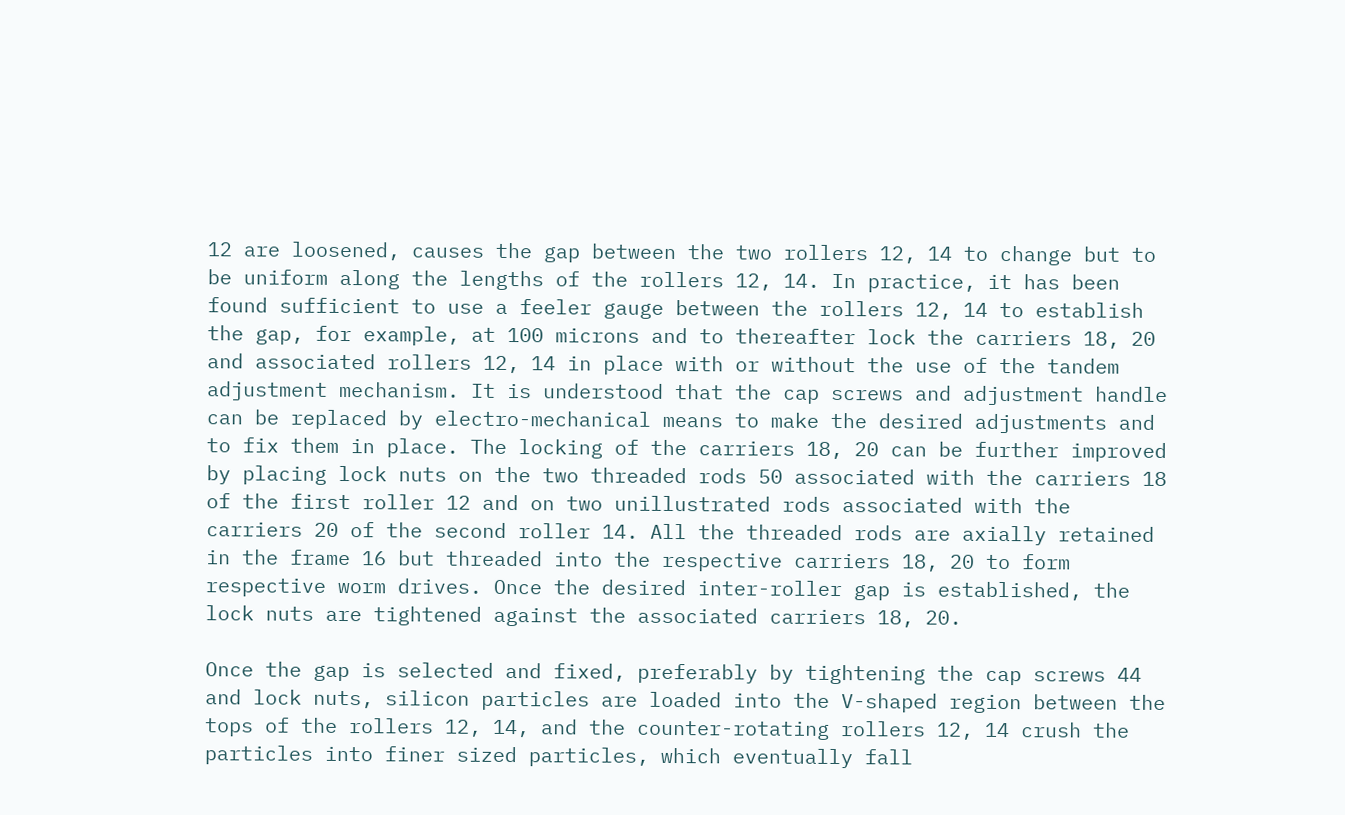12 are loosened, causes the gap between the two rollers 12, 14 to change but to be uniform along the lengths of the rollers 12, 14. In practice, it has been found sufficient to use a feeler gauge between the rollers 12, 14 to establish the gap, for example, at 100 microns and to thereafter lock the carriers 18, 20 and associated rollers 12, 14 in place with or without the use of the tandem adjustment mechanism. It is understood that the cap screws and adjustment handle can be replaced by electro-mechanical means to make the desired adjustments and to fix them in place. The locking of the carriers 18, 20 can be further improved by placing lock nuts on the two threaded rods 50 associated with the carriers 18 of the first roller 12 and on two unillustrated rods associated with the carriers 20 of the second roller 14. All the threaded rods are axially retained in the frame 16 but threaded into the respective carriers 18, 20 to form respective worm drives. Once the desired inter-roller gap is established, the lock nuts are tightened against the associated carriers 18, 20.

Once the gap is selected and fixed, preferably by tightening the cap screws 44 and lock nuts, silicon particles are loaded into the V-shaped region between the tops of the rollers 12, 14, and the counter-rotating rollers 12, 14 crush the particles into finer sized particles, which eventually fall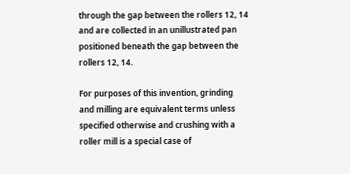through the gap between the rollers 12, 14 and are collected in an unillustrated pan positioned beneath the gap between the rollers 12, 14.

For purposes of this invention, grinding and milling are equivalent terms unless specified otherwise and crushing with a roller mill is a special case of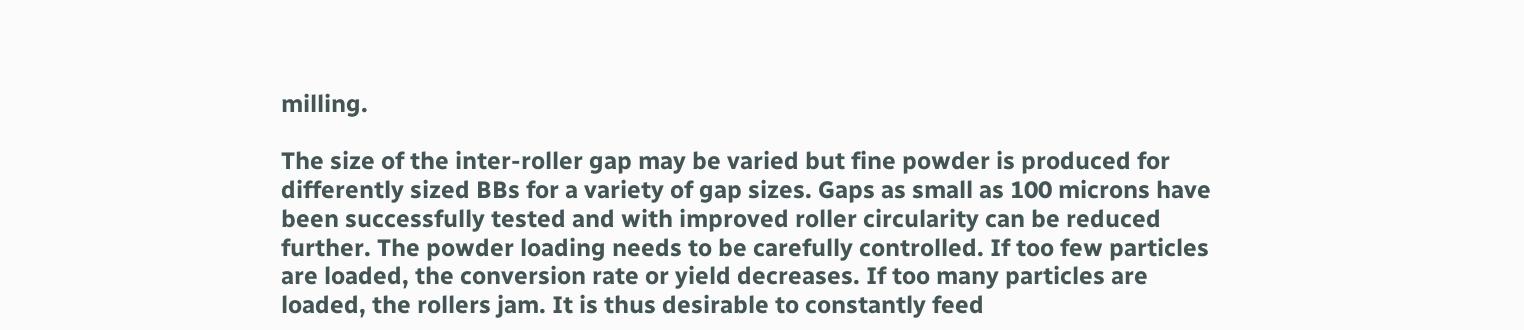milling.

The size of the inter-roller gap may be varied but fine powder is produced for differently sized BBs for a variety of gap sizes. Gaps as small as 100 microns have been successfully tested and with improved roller circularity can be reduced further. The powder loading needs to be carefully controlled. If too few particles are loaded, the conversion rate or yield decreases. If too many particles are loaded, the rollers jam. It is thus desirable to constantly feed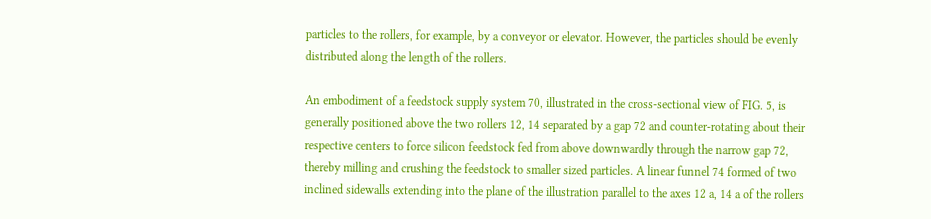particles to the rollers, for example, by a conveyor or elevator. However, the particles should be evenly distributed along the length of the rollers.

An embodiment of a feedstock supply system 70, illustrated in the cross-sectional view of FIG. 5, is generally positioned above the two rollers 12, 14 separated by a gap 72 and counter-rotating about their respective centers to force silicon feedstock fed from above downwardly through the narrow gap 72, thereby milling and crushing the feedstock to smaller sized particles. A linear funnel 74 formed of two inclined sidewalls extending into the plane of the illustration parallel to the axes 12 a, 14 a of the rollers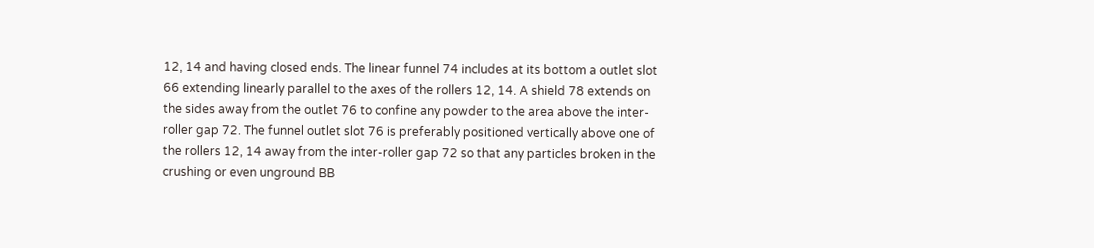12, 14 and having closed ends. The linear funnel 74 includes at its bottom a outlet slot 66 extending linearly parallel to the axes of the rollers 12, 14. A shield 78 extends on the sides away from the outlet 76 to confine any powder to the area above the inter-roller gap 72. The funnel outlet slot 76 is preferably positioned vertically above one of the rollers 12, 14 away from the inter-roller gap 72 so that any particles broken in the crushing or even unground BB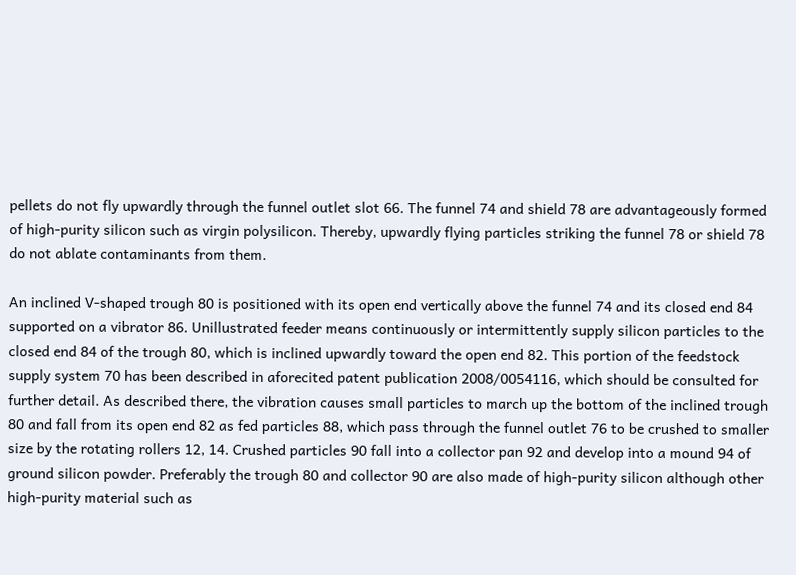pellets do not fly upwardly through the funnel outlet slot 66. The funnel 74 and shield 78 are advantageously formed of high-purity silicon such as virgin polysilicon. Thereby, upwardly flying particles striking the funnel 78 or shield 78 do not ablate contaminants from them.

An inclined V-shaped trough 80 is positioned with its open end vertically above the funnel 74 and its closed end 84 supported on a vibrator 86. Unillustrated feeder means continuously or intermittently supply silicon particles to the closed end 84 of the trough 80, which is inclined upwardly toward the open end 82. This portion of the feedstock supply system 70 has been described in aforecited patent publication 2008/0054116, which should be consulted for further detail. As described there, the vibration causes small particles to march up the bottom of the inclined trough 80 and fall from its open end 82 as fed particles 88, which pass through the funnel outlet 76 to be crushed to smaller size by the rotating rollers 12, 14. Crushed particles 90 fall into a collector pan 92 and develop into a mound 94 of ground silicon powder. Preferably the trough 80 and collector 90 are also made of high-purity silicon although other high-purity material such as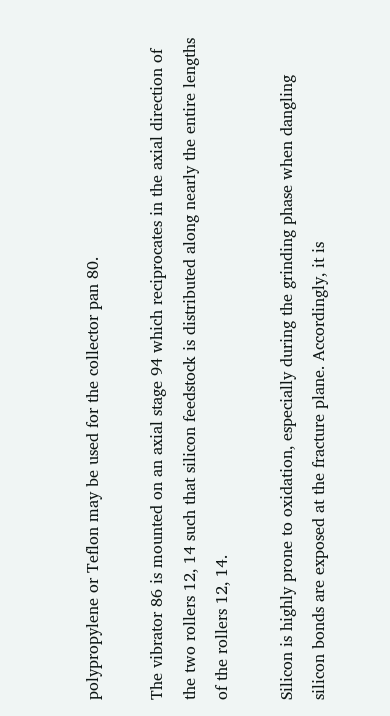polypropylene or Teflon may be used for the collector pan 80.

The vibrator 86 is mounted on an axial stage 94 which reciprocates in the axial direction of the two rollers 12, 14 such that silicon feedstock is distributed along nearly the entire lengths of the rollers 12, 14.

Silicon is highly prone to oxidation, especially during the grinding phase when dangling silicon bonds are exposed at the fracture plane. Accordingly, it is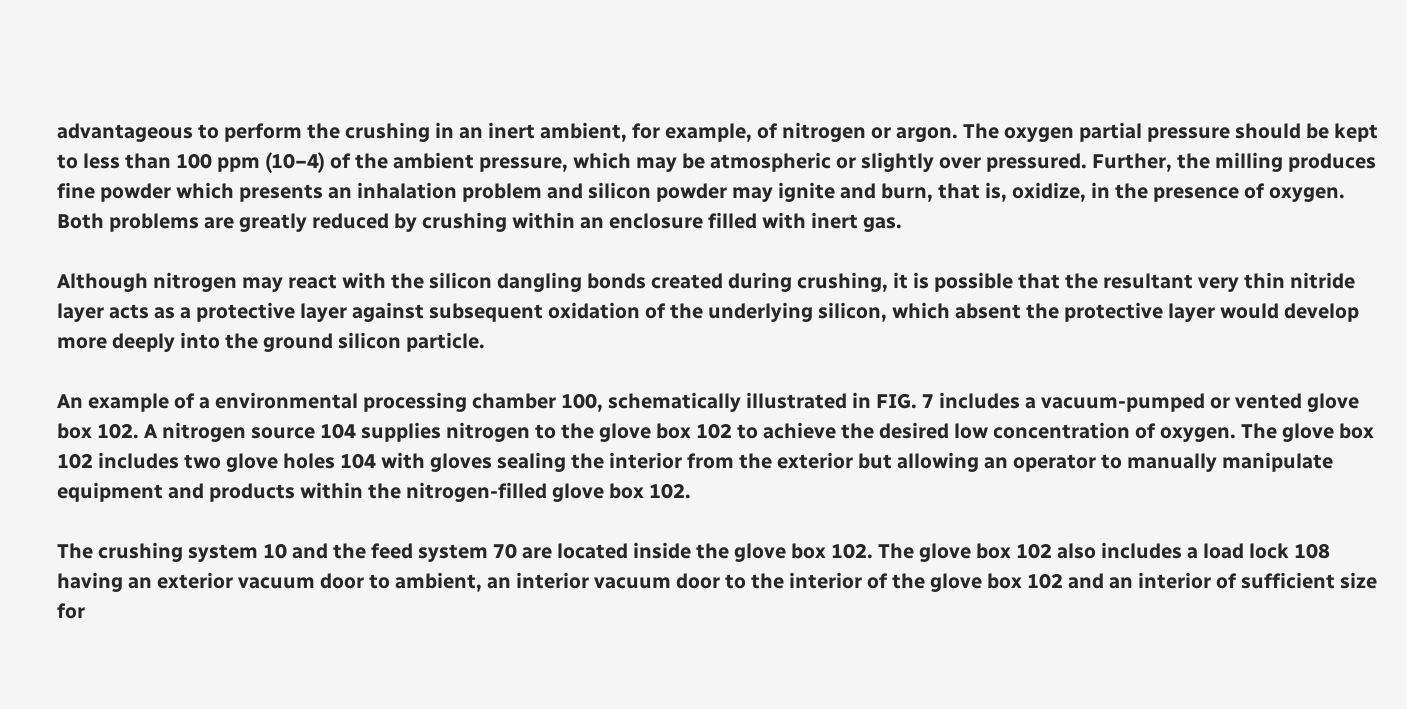advantageous to perform the crushing in an inert ambient, for example, of nitrogen or argon. The oxygen partial pressure should be kept to less than 100 ppm (10−4) of the ambient pressure, which may be atmospheric or slightly over pressured. Further, the milling produces fine powder which presents an inhalation problem and silicon powder may ignite and burn, that is, oxidize, in the presence of oxygen. Both problems are greatly reduced by crushing within an enclosure filled with inert gas.

Although nitrogen may react with the silicon dangling bonds created during crushing, it is possible that the resultant very thin nitride layer acts as a protective layer against subsequent oxidation of the underlying silicon, which absent the protective layer would develop more deeply into the ground silicon particle.

An example of a environmental processing chamber 100, schematically illustrated in FIG. 7 includes a vacuum-pumped or vented glove box 102. A nitrogen source 104 supplies nitrogen to the glove box 102 to achieve the desired low concentration of oxygen. The glove box 102 includes two glove holes 104 with gloves sealing the interior from the exterior but allowing an operator to manually manipulate equipment and products within the nitrogen-filled glove box 102.

The crushing system 10 and the feed system 70 are located inside the glove box 102. The glove box 102 also includes a load lock 108 having an exterior vacuum door to ambient, an interior vacuum door to the interior of the glove box 102 and an interior of sufficient size for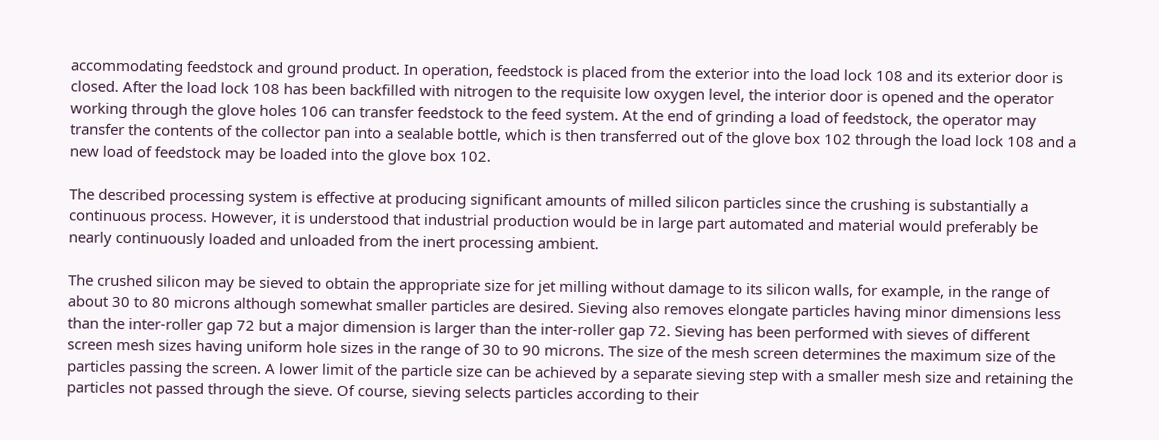accommodating feedstock and ground product. In operation, feedstock is placed from the exterior into the load lock 108 and its exterior door is closed. After the load lock 108 has been backfilled with nitrogen to the requisite low oxygen level, the interior door is opened and the operator working through the glove holes 106 can transfer feedstock to the feed system. At the end of grinding a load of feedstock, the operator may transfer the contents of the collector pan into a sealable bottle, which is then transferred out of the glove box 102 through the load lock 108 and a new load of feedstock may be loaded into the glove box 102.

The described processing system is effective at producing significant amounts of milled silicon particles since the crushing is substantially a continuous process. However, it is understood that industrial production would be in large part automated and material would preferably be nearly continuously loaded and unloaded from the inert processing ambient.

The crushed silicon may be sieved to obtain the appropriate size for jet milling without damage to its silicon walls, for example, in the range of about 30 to 80 microns although somewhat smaller particles are desired. Sieving also removes elongate particles having minor dimensions less than the inter-roller gap 72 but a major dimension is larger than the inter-roller gap 72. Sieving has been performed with sieves of different screen mesh sizes having uniform hole sizes in the range of 30 to 90 microns. The size of the mesh screen determines the maximum size of the particles passing the screen. A lower limit of the particle size can be achieved by a separate sieving step with a smaller mesh size and retaining the particles not passed through the sieve. Of course, sieving selects particles according to their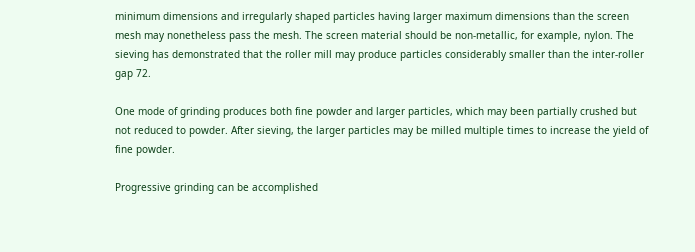minimum dimensions and irregularly shaped particles having larger maximum dimensions than the screen mesh may nonetheless pass the mesh. The screen material should be non-metallic, for example, nylon. The sieving has demonstrated that the roller mill may produce particles considerably smaller than the inter-roller gap 72.

One mode of grinding produces both fine powder and larger particles, which may been partially crushed but not reduced to powder. After sieving, the larger particles may be milled multiple times to increase the yield of fine powder.

Progressive grinding can be accomplished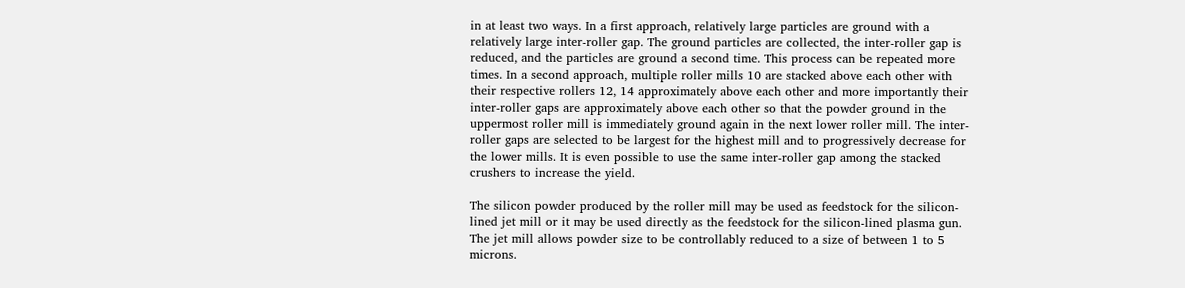in at least two ways. In a first approach, relatively large particles are ground with a relatively large inter-roller gap. The ground particles are collected, the inter-roller gap is reduced, and the particles are ground a second time. This process can be repeated more times. In a second approach, multiple roller mills 10 are stacked above each other with their respective rollers 12, 14 approximately above each other and more importantly their inter-roller gaps are approximately above each other so that the powder ground in the uppermost roller mill is immediately ground again in the next lower roller mill. The inter-roller gaps are selected to be largest for the highest mill and to progressively decrease for the lower mills. It is even possible to use the same inter-roller gap among the stacked crushers to increase the yield.

The silicon powder produced by the roller mill may be used as feedstock for the silicon-lined jet mill or it may be used directly as the feedstock for the silicon-lined plasma gun. The jet mill allows powder size to be controllably reduced to a size of between 1 to 5 microns.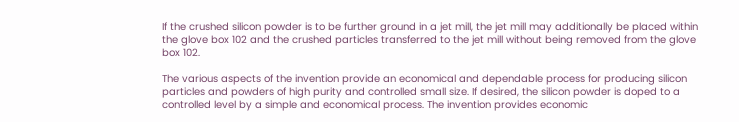If the crushed silicon powder is to be further ground in a jet mill, the jet mill may additionally be placed within the glove box 102 and the crushed particles transferred to the jet mill without being removed from the glove box 102.

The various aspects of the invention provide an economical and dependable process for producing silicon particles and powders of high purity and controlled small size. If desired, the silicon powder is doped to a controlled level by a simple and economical process. The invention provides economic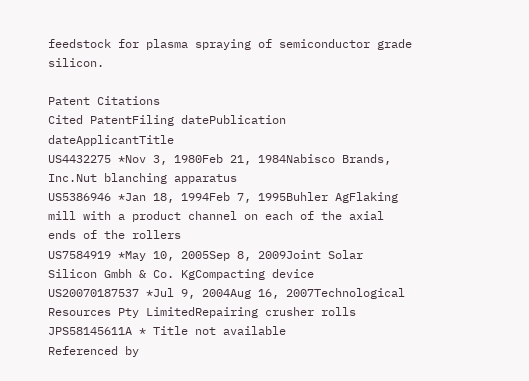feedstock for plasma spraying of semiconductor grade silicon.

Patent Citations
Cited PatentFiling datePublication dateApplicantTitle
US4432275 *Nov 3, 1980Feb 21, 1984Nabisco Brands, Inc.Nut blanching apparatus
US5386946 *Jan 18, 1994Feb 7, 1995Buhler AgFlaking mill with a product channel on each of the axial ends of the rollers
US7584919 *May 10, 2005Sep 8, 2009Joint Solar Silicon Gmbh & Co. KgCompacting device
US20070187537 *Jul 9, 2004Aug 16, 2007Technological Resources Pty LimitedRepairing crusher rolls
JPS58145611A * Title not available
Referenced by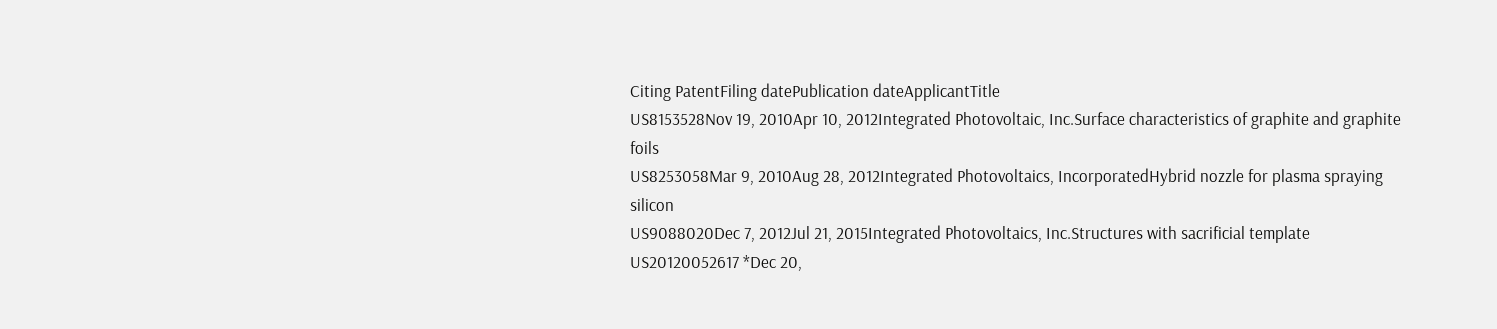Citing PatentFiling datePublication dateApplicantTitle
US8153528Nov 19, 2010Apr 10, 2012Integrated Photovoltaic, Inc.Surface characteristics of graphite and graphite foils
US8253058Mar 9, 2010Aug 28, 2012Integrated Photovoltaics, IncorporatedHybrid nozzle for plasma spraying silicon
US9088020Dec 7, 2012Jul 21, 2015Integrated Photovoltaics, Inc.Structures with sacrificial template
US20120052617 *Dec 20,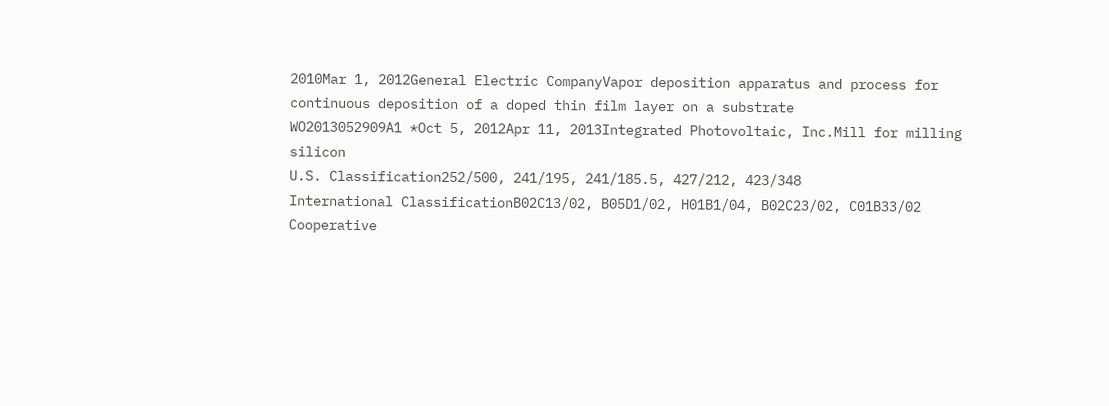2010Mar 1, 2012General Electric CompanyVapor deposition apparatus and process for continuous deposition of a doped thin film layer on a substrate
WO2013052909A1 *Oct 5, 2012Apr 11, 2013Integrated Photovoltaic, Inc.Mill for milling silicon
U.S. Classification252/500, 241/195, 241/185.5, 427/212, 423/348
International ClassificationB02C13/02, B05D1/02, H01B1/04, B02C23/02, C01B33/02
Cooperative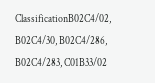ClassificationB02C4/02, B02C4/30, B02C4/286, B02C4/283, C01B33/02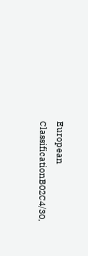European ClassificationB02C4/30,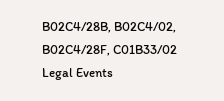B02C4/28B, B02C4/02, B02C4/28F, C01B33/02
Legal Events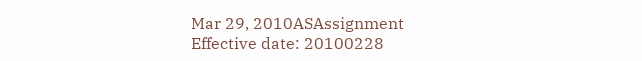Mar 29, 2010ASAssignment
Effective date: 20100228